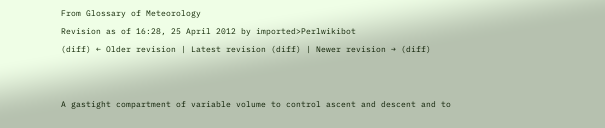From Glossary of Meteorology
Revision as of 16:28, 25 April 2012 by imported>Perlwikibot
(diff) ← Older revision | Latest revision (diff) | Newer revision → (diff)


A gastight compartment of variable volume to control ascent and descent and to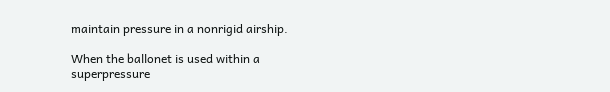maintain pressure in a nonrigid airship.

When the ballonet is used within a superpressure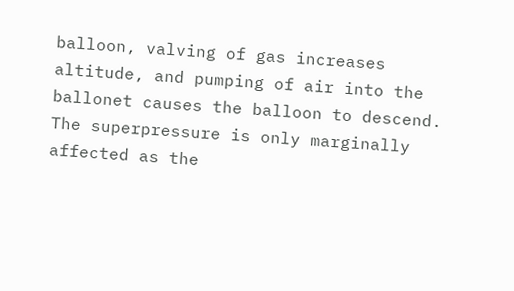balloon, valving of gas increases altitude, and pumping of air into the ballonet causes the balloon to descend. The superpressure is only marginally affected as the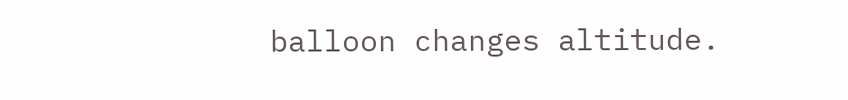balloon changes altitude.